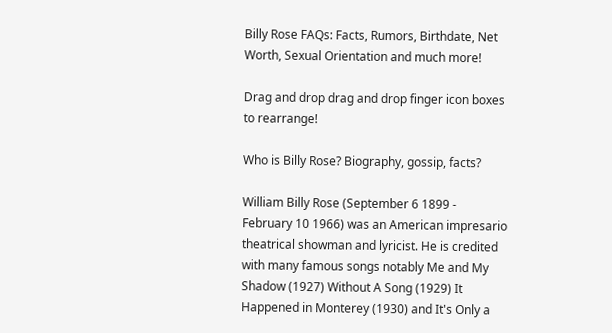Billy Rose FAQs: Facts, Rumors, Birthdate, Net Worth, Sexual Orientation and much more!

Drag and drop drag and drop finger icon boxes to rearrange!

Who is Billy Rose? Biography, gossip, facts?

William Billy Rose (September 6 1899 - February 10 1966) was an American impresario theatrical showman and lyricist. He is credited with many famous songs notably Me and My Shadow (1927) Without A Song (1929) It Happened in Monterey (1930) and It's Only a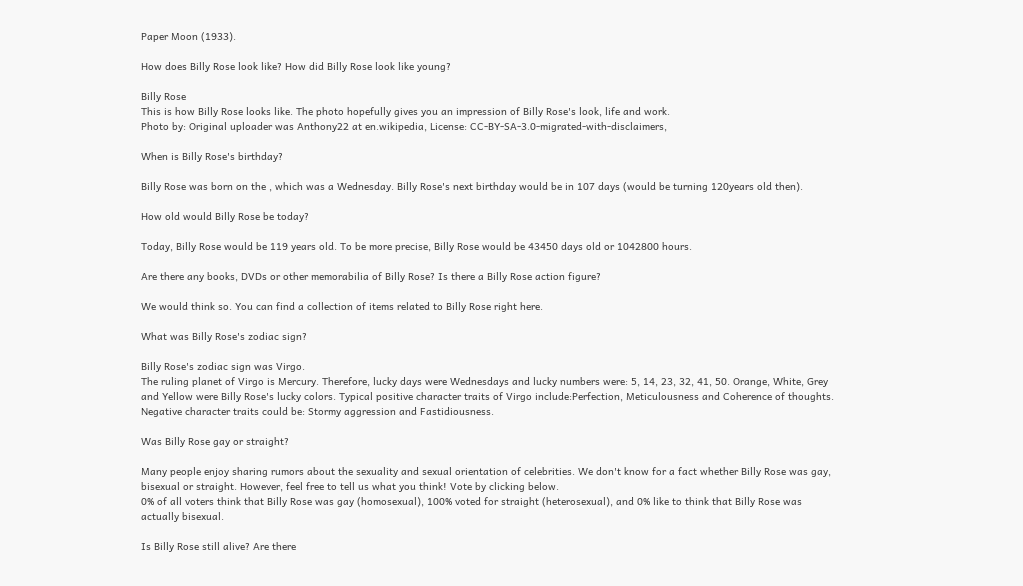Paper Moon (1933).

How does Billy Rose look like? How did Billy Rose look like young?

Billy Rose
This is how Billy Rose looks like. The photo hopefully gives you an impression of Billy Rose's look, life and work.
Photo by: Original uploader was Anthony22 at en.wikipedia, License: CC-BY-SA-3.0-migrated-with-disclaimers,

When is Billy Rose's birthday?

Billy Rose was born on the , which was a Wednesday. Billy Rose's next birthday would be in 107 days (would be turning 120years old then).

How old would Billy Rose be today?

Today, Billy Rose would be 119 years old. To be more precise, Billy Rose would be 43450 days old or 1042800 hours.

Are there any books, DVDs or other memorabilia of Billy Rose? Is there a Billy Rose action figure?

We would think so. You can find a collection of items related to Billy Rose right here.

What was Billy Rose's zodiac sign?

Billy Rose's zodiac sign was Virgo.
The ruling planet of Virgo is Mercury. Therefore, lucky days were Wednesdays and lucky numbers were: 5, 14, 23, 32, 41, 50. Orange, White, Grey and Yellow were Billy Rose's lucky colors. Typical positive character traits of Virgo include:Perfection, Meticulousness and Coherence of thoughts. Negative character traits could be: Stormy aggression and Fastidiousness.

Was Billy Rose gay or straight?

Many people enjoy sharing rumors about the sexuality and sexual orientation of celebrities. We don't know for a fact whether Billy Rose was gay, bisexual or straight. However, feel free to tell us what you think! Vote by clicking below.
0% of all voters think that Billy Rose was gay (homosexual), 100% voted for straight (heterosexual), and 0% like to think that Billy Rose was actually bisexual.

Is Billy Rose still alive? Are there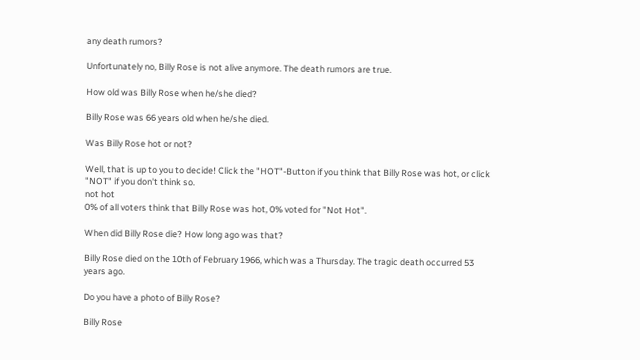any death rumors?

Unfortunately no, Billy Rose is not alive anymore. The death rumors are true.

How old was Billy Rose when he/she died?

Billy Rose was 66 years old when he/she died.

Was Billy Rose hot or not?

Well, that is up to you to decide! Click the "HOT"-Button if you think that Billy Rose was hot, or click "NOT" if you don't think so.
not hot
0% of all voters think that Billy Rose was hot, 0% voted for "Not Hot".

When did Billy Rose die? How long ago was that?

Billy Rose died on the 10th of February 1966, which was a Thursday. The tragic death occurred 53 years ago.

Do you have a photo of Billy Rose?

Billy Rose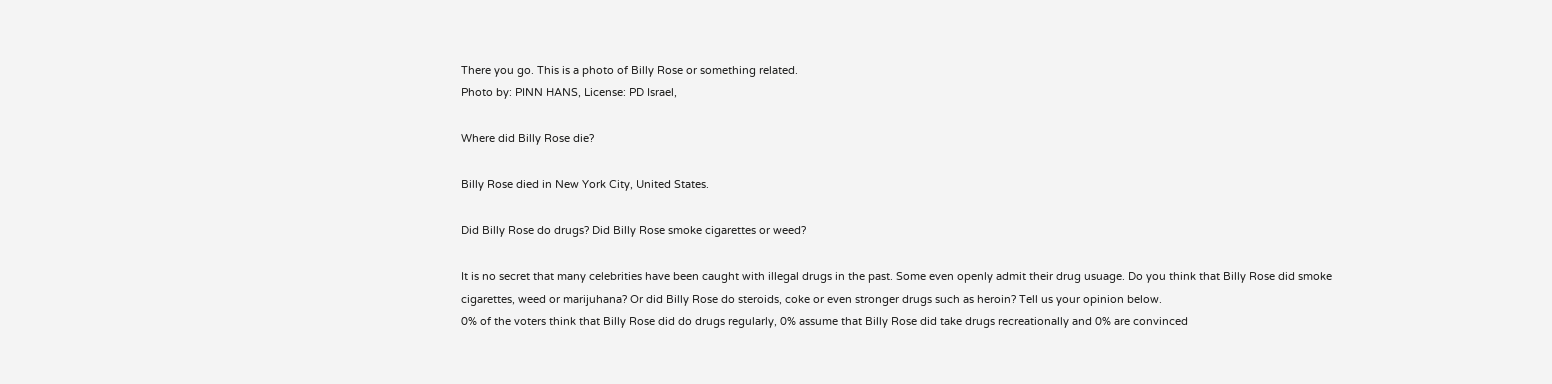There you go. This is a photo of Billy Rose or something related.
Photo by: PINN HANS, License: PD Israel,

Where did Billy Rose die?

Billy Rose died in New York City, United States.

Did Billy Rose do drugs? Did Billy Rose smoke cigarettes or weed?

It is no secret that many celebrities have been caught with illegal drugs in the past. Some even openly admit their drug usuage. Do you think that Billy Rose did smoke cigarettes, weed or marijuhana? Or did Billy Rose do steroids, coke or even stronger drugs such as heroin? Tell us your opinion below.
0% of the voters think that Billy Rose did do drugs regularly, 0% assume that Billy Rose did take drugs recreationally and 0% are convinced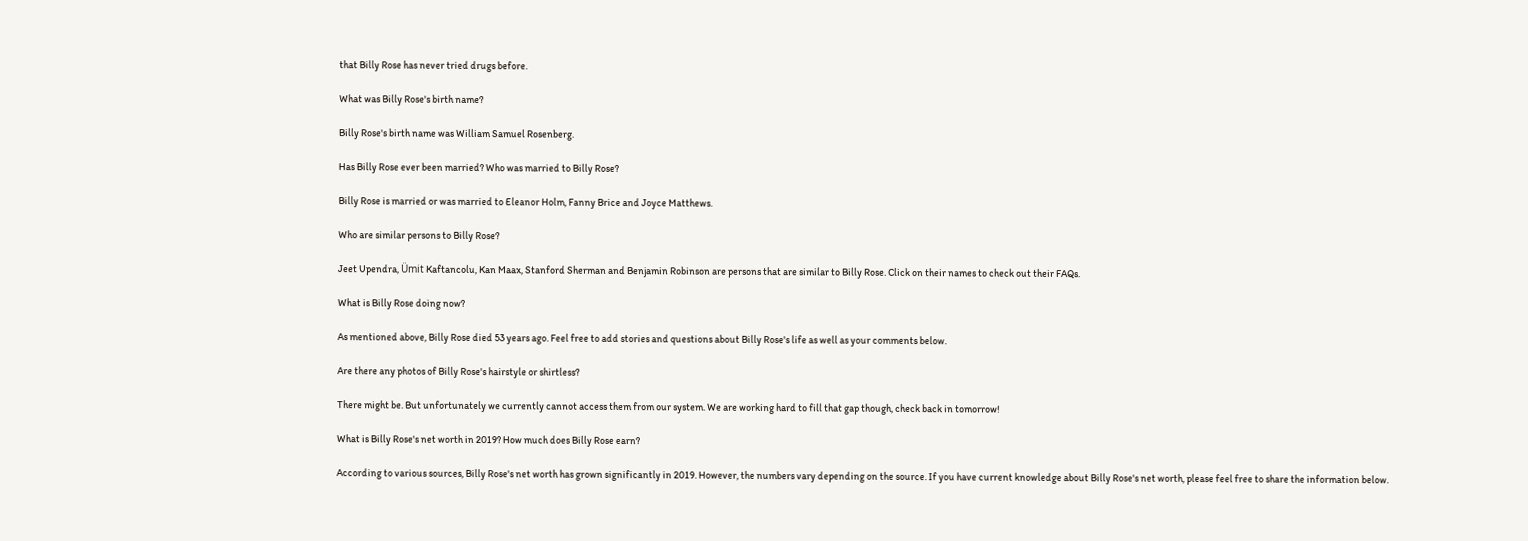that Billy Rose has never tried drugs before.

What was Billy Rose's birth name?

Billy Rose's birth name was William Samuel Rosenberg.

Has Billy Rose ever been married? Who was married to Billy Rose?

Billy Rose is married or was married to Eleanor Holm, Fanny Brice and Joyce Matthews.

Who are similar persons to Billy Rose?

Jeet Upendra, Ümit Kaftancolu, Kan Maax, Stanford Sherman and Benjamin Robinson are persons that are similar to Billy Rose. Click on their names to check out their FAQs.

What is Billy Rose doing now?

As mentioned above, Billy Rose died 53 years ago. Feel free to add stories and questions about Billy Rose's life as well as your comments below.

Are there any photos of Billy Rose's hairstyle or shirtless?

There might be. But unfortunately we currently cannot access them from our system. We are working hard to fill that gap though, check back in tomorrow!

What is Billy Rose's net worth in 2019? How much does Billy Rose earn?

According to various sources, Billy Rose's net worth has grown significantly in 2019. However, the numbers vary depending on the source. If you have current knowledge about Billy Rose's net worth, please feel free to share the information below.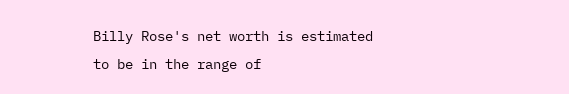Billy Rose's net worth is estimated to be in the range of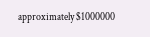approximately $1000000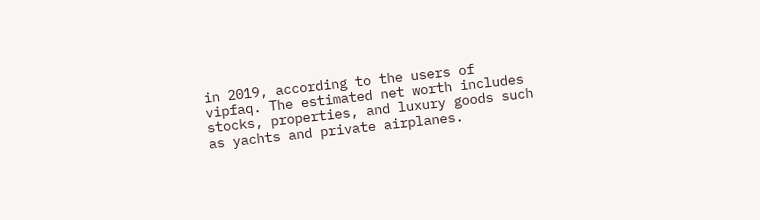in 2019, according to the users of vipfaq. The estimated net worth includes stocks, properties, and luxury goods such as yachts and private airplanes.